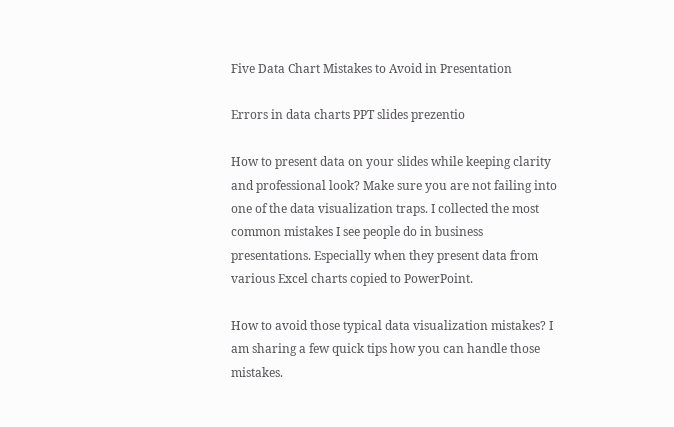Five Data Chart Mistakes to Avoid in Presentation

Errors in data charts PPT slides prezentio

How to present data on your slides while keeping clarity and professional look? Make sure you are not failing into one of the data visualization traps. I collected the most common mistakes I see people do in business presentations. Especially when they present data from various Excel charts copied to PowerPoint.

How to avoid those typical data visualization mistakes? I am sharing a few quick tips how you can handle those mistakes.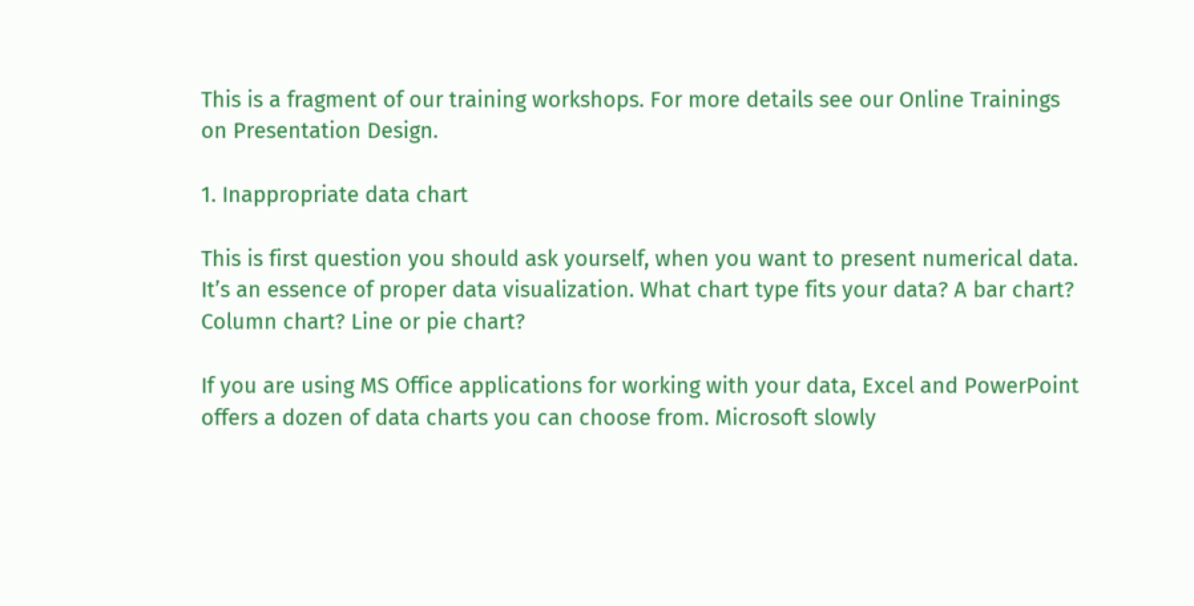This is a fragment of our training workshops. For more details see our Online Trainings on Presentation Design.

1. Inappropriate data chart

This is first question you should ask yourself, when you want to present numerical data. It’s an essence of proper data visualization. What chart type fits your data? A bar chart? Column chart? Line or pie chart?

If you are using MS Office applications for working with your data, Excel and PowerPoint offers a dozen of data charts you can choose from. Microsoft slowly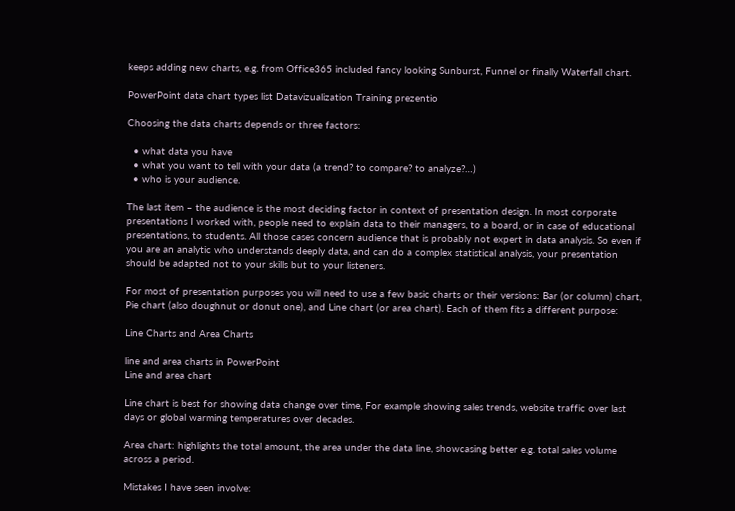keeps adding new charts, e.g. from Office365 included fancy looking Sunburst, Funnel or finally Waterfall chart.

PowerPoint data chart types list Datavizualization Training prezentio

Choosing the data charts depends or three factors:

  • what data you have
  • what you want to tell with your data (a trend? to compare? to analyze?…)
  • who is your audience.

The last item – the audience is the most deciding factor in context of presentation design. In most corporate presentations I worked with, people need to explain data to their managers, to a board, or in case of educational presentations, to students. All those cases concern audience that is probably not expert in data analysis. So even if you are an analytic who understands deeply data, and can do a complex statistical analysis, your presentation should be adapted not to your skills but to your listeners.

For most of presentation purposes you will need to use a few basic charts or their versions: Bar (or column) chart, Pie chart (also doughnut or donut one), and Line chart (or area chart). Each of them fits a different purpose:

Line Charts and Area Charts

line and area charts in PowerPoint
Line and area chart

Line chart is best for showing data change over time, For example showing sales trends, website traffic over last days or global warming temperatures over decades.

Area chart: highlights the total amount, the area under the data line, showcasing better e.g. total sales volume across a period.

Mistakes I have seen involve: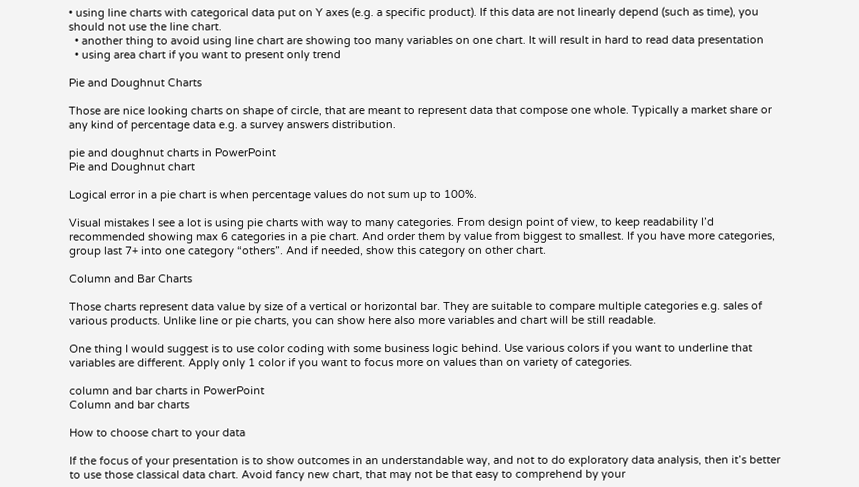• using line charts with categorical data put on Y axes (e.g. a specific product). If this data are not linearly depend (such as time), you should not use the line chart.
  • another thing to avoid using line chart are showing too many variables on one chart. It will result in hard to read data presentation
  • using area chart if you want to present only trend

Pie and Doughnut Charts

Those are nice looking charts on shape of circle, that are meant to represent data that compose one whole. Typically a market share or any kind of percentage data e.g. a survey answers distribution.

pie and doughnut charts in PowerPoint
Pie and Doughnut chart

Logical error in a pie chart is when percentage values do not sum up to 100%.

Visual mistakes I see a lot is using pie charts with way to many categories. From design point of view, to keep readability I’d recommended showing max 6 categories in a pie chart. And order them by value from biggest to smallest. If you have more categories, group last 7+ into one category “others”. And if needed, show this category on other chart.

Column and Bar Charts

Those charts represent data value by size of a vertical or horizontal bar. They are suitable to compare multiple categories e.g. sales of various products. Unlike line or pie charts, you can show here also more variables and chart will be still readable.

One thing I would suggest is to use color coding with some business logic behind. Use various colors if you want to underline that variables are different. Apply only 1 color if you want to focus more on values than on variety of categories.

column and bar charts in PowerPoint
Column and bar charts

How to choose chart to your data

If the focus of your presentation is to show outcomes in an understandable way, and not to do exploratory data analysis, then it’s better to use those classical data chart. Avoid fancy new chart, that may not be that easy to comprehend by your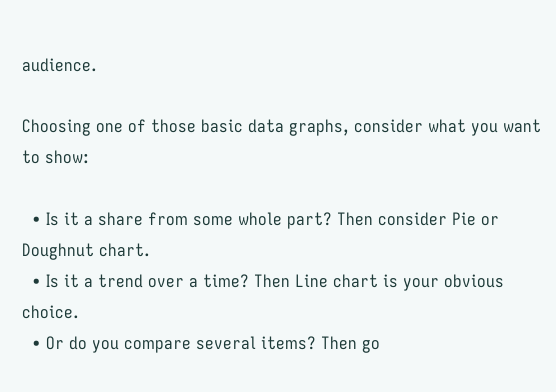audience.

Choosing one of those basic data graphs, consider what you want to show:

  • Is it a share from some whole part? Then consider Pie or Doughnut chart.
  • Is it a trend over a time? Then Line chart is your obvious choice.
  • Or do you compare several items? Then go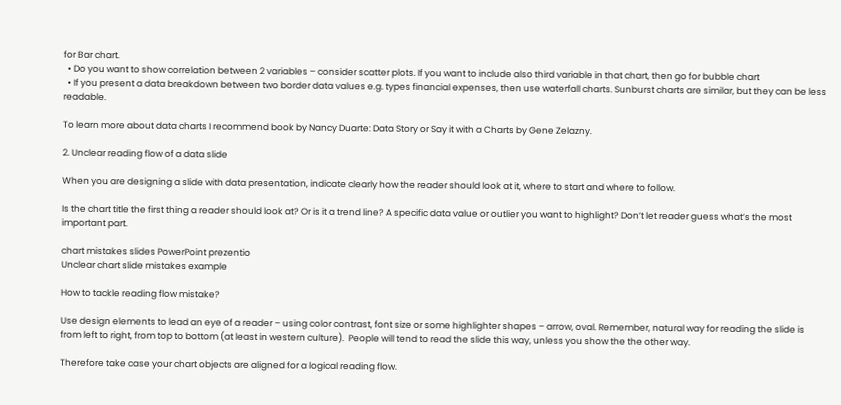for Bar chart.
  • Do you want to show correlation between 2 variables – consider scatter plots. If you want to include also third variable in that chart, then go for bubble chart
  • If you present a data breakdown between two border data values e.g. types financial expenses, then use waterfall charts. Sunburst charts are similar, but they can be less readable.

To learn more about data charts I recommend book by Nancy Duarte: Data Story or Say it with a Charts by Gene Zelazny.

2. Unclear reading flow of a data slide

When you are designing a slide with data presentation, indicate clearly how the reader should look at it, where to start and where to follow.

Is the chart title the first thing a reader should look at? Or is it a trend line? A specific data value or outlier you want to highlight? Don’t let reader guess what’s the most important part.

chart mistakes slides PowerPoint prezentio
Unclear chart slide mistakes example

How to tackle reading flow mistake?

Use design elements to lead an eye of a reader – using color contrast, font size or some highlighter shapes – arrow, oval. Remember, natural way for reading the slide is from left to right, from top to bottom (at least in western culture).  People will tend to read the slide this way, unless you show the the other way.

Therefore take case your chart objects are aligned for a logical reading flow.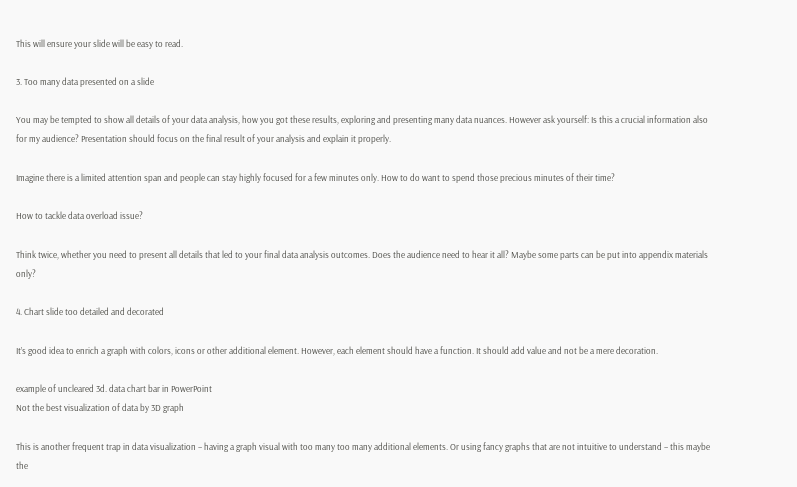This will ensure your slide will be easy to read.

3. Too many data presented on a slide

You may be tempted to show all details of your data analysis, how you got these results, exploring and presenting many data nuances. However ask yourself: Is this a crucial information also for my audience? Presentation should focus on the final result of your analysis and explain it properly.

Imagine there is a limited attention span and people can stay highly focused for a few minutes only. How to do want to spend those precious minutes of their time?

How to tackle data overload issue?

Think twice, whether you need to present all details that led to your final data analysis outcomes. Does the audience need to hear it all? Maybe some parts can be put into appendix materials only?

4. Chart slide too detailed and decorated

It’s good idea to enrich a graph with colors, icons or other additional element. However, each element should have a function. It should add value and not be a mere decoration.

example of uncleared 3d. data chart bar in PowerPoint
Not the best visualization of data by 3D graph

This is another frequent trap in data visualization – having a graph visual with too many too many additional elements. Or using fancy graphs that are not intuitive to understand – this maybe the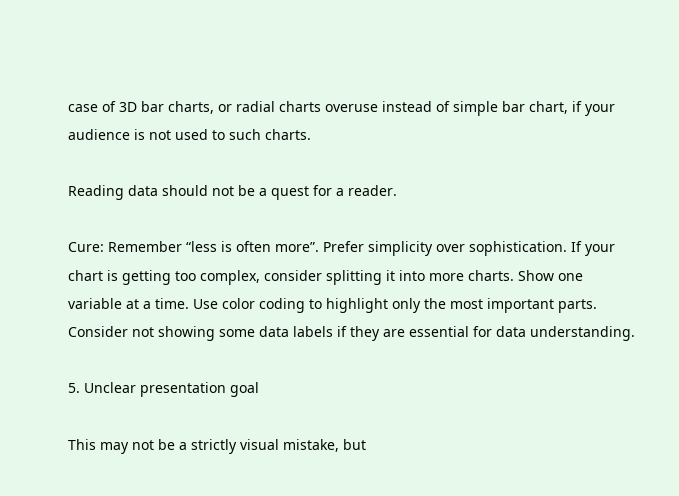case of 3D bar charts, or radial charts overuse instead of simple bar chart, if your audience is not used to such charts.

Reading data should not be a quest for a reader.

Cure: Remember “less is often more”. Prefer simplicity over sophistication. If your chart is getting too complex, consider splitting it into more charts. Show one variable at a time. Use color coding to highlight only the most important parts. Consider not showing some data labels if they are essential for data understanding.

5. Unclear presentation goal

This may not be a strictly visual mistake, but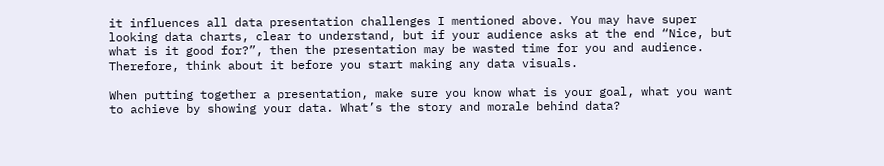it influences all data presentation challenges I mentioned above. You may have super looking data charts, clear to understand, but if your audience asks at the end “Nice, but what is it good for?”, then the presentation may be wasted time for you and audience. Therefore, think about it before you start making any data visuals.

When putting together a presentation, make sure you know what is your goal, what you want to achieve by showing your data. What’s the story and morale behind data?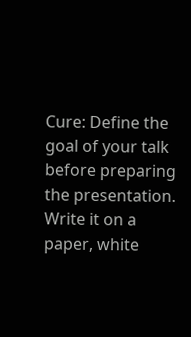Cure: Define the goal of your talk before preparing the presentation. Write it on a paper, white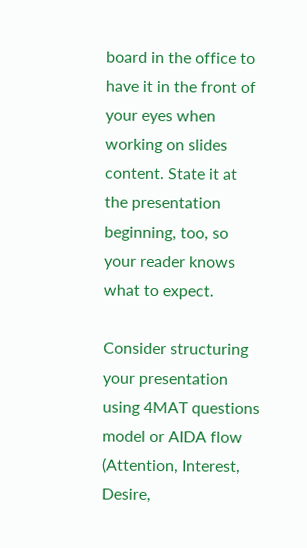board in the office to have it in the front of your eyes when working on slides content. State it at the presentation beginning, too, so your reader knows what to expect.

Consider structuring your presentation using 4MAT questions model or AIDA flow (Attention, Interest, Desire,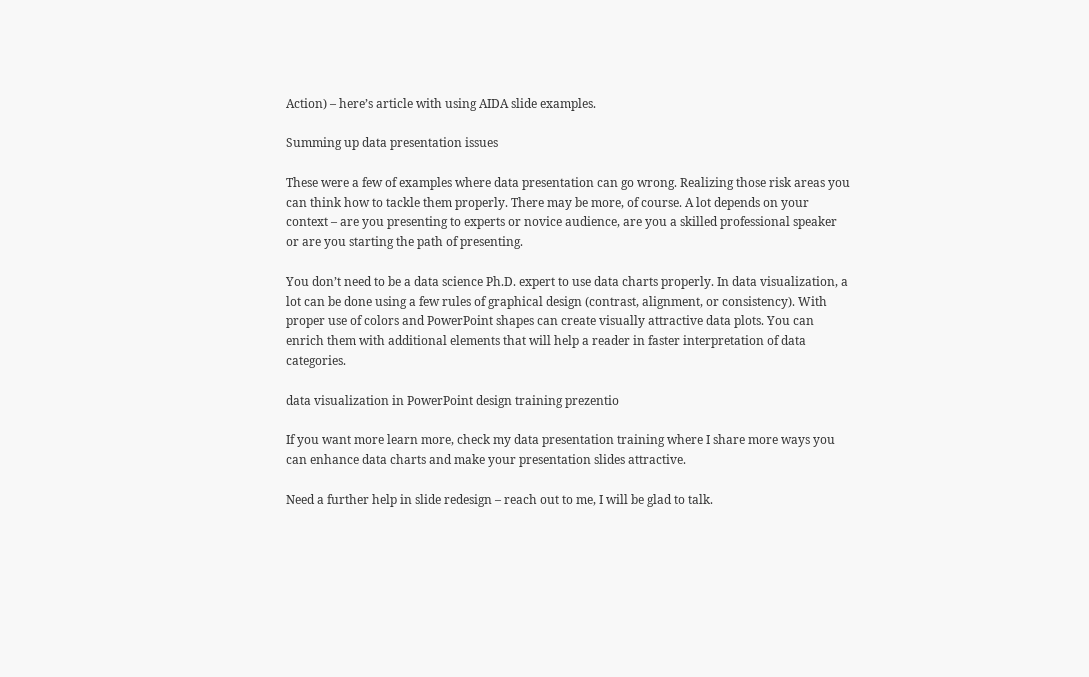Action) – here’s article with using AIDA slide examples.

Summing up data presentation issues

These were a few of examples where data presentation can go wrong. Realizing those risk areas you can think how to tackle them properly. There may be more, of course. A lot depends on your context – are you presenting to experts or novice audience, are you a skilled professional speaker or are you starting the path of presenting.

You don’t need to be a data science Ph.D. expert to use data charts properly. In data visualization, a lot can be done using a few rules of graphical design (contrast, alignment, or consistency). With proper use of colors and PowerPoint shapes can create visually attractive data plots. You can enrich them with additional elements that will help a reader in faster interpretation of data categories.

data visualization in PowerPoint design training prezentio

If you want more learn more, check my data presentation training where I share more ways you can enhance data charts and make your presentation slides attractive.

Need a further help in slide redesign – reach out to me, I will be glad to talk.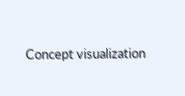Concept visualization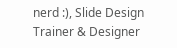nerd :), Slide Design Trainer & Designer